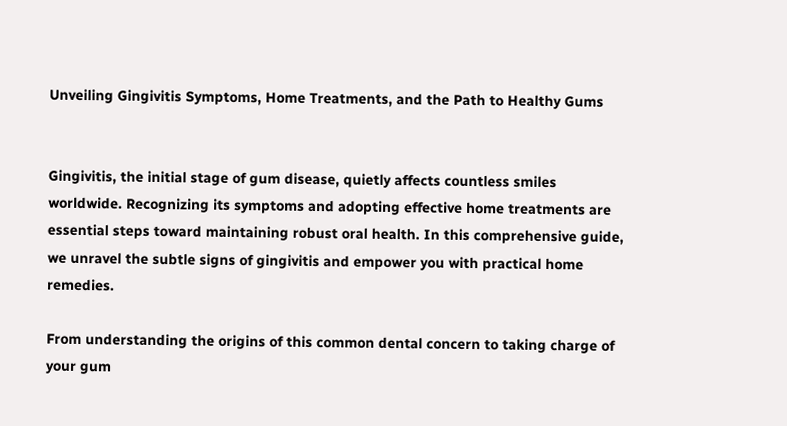Unveiling Gingivitis Symptoms, Home Treatments, and the Path to Healthy Gums


Gingivitis, the initial stage of gum disease, quietly affects countless smiles worldwide. Recognizing its symptoms and adopting effective home treatments are essential steps toward maintaining robust oral health. In this comprehensive guide, we unravel the subtle signs of gingivitis and empower you with practical home remedies.

From understanding the origins of this common dental concern to taking charge of your gum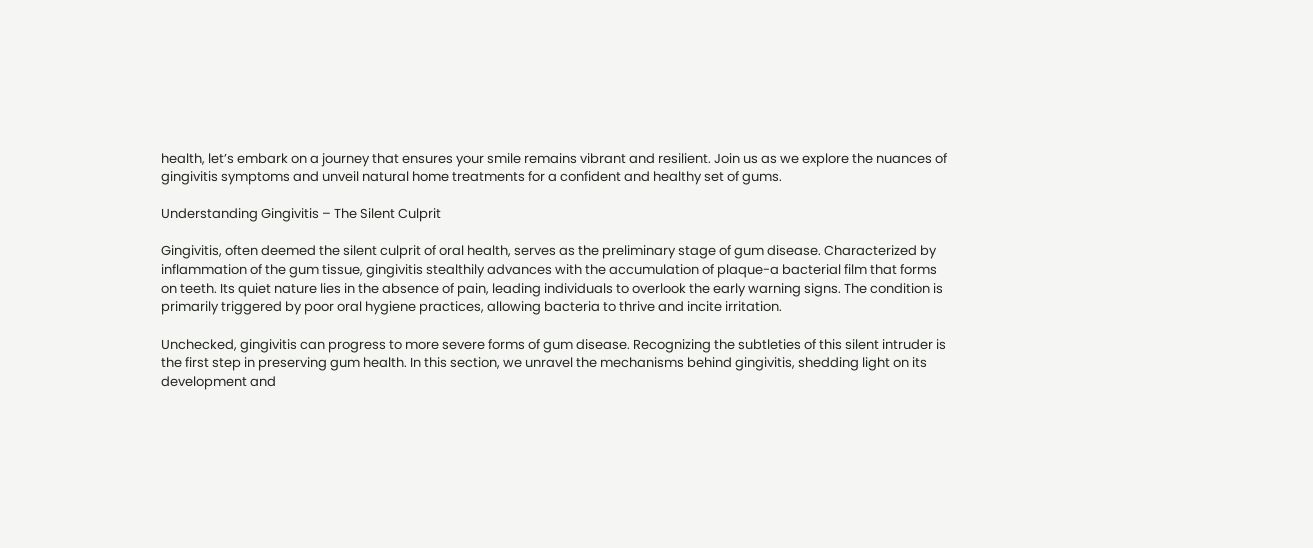health, let’s embark on a journey that ensures your smile remains vibrant and resilient. Join us as we explore the nuances of gingivitis symptoms and unveil natural home treatments for a confident and healthy set of gums.

Understanding Gingivitis – The Silent Culprit

Gingivitis, often deemed the silent culprit of oral health, serves as the preliminary stage of gum disease. Characterized by inflammation of the gum tissue, gingivitis stealthily advances with the accumulation of plaque-a bacterial film that forms on teeth. Its quiet nature lies in the absence of pain, leading individuals to overlook the early warning signs. The condition is primarily triggered by poor oral hygiene practices, allowing bacteria to thrive and incite irritation.

Unchecked, gingivitis can progress to more severe forms of gum disease. Recognizing the subtleties of this silent intruder is the first step in preserving gum health. In this section, we unravel the mechanisms behind gingivitis, shedding light on its development and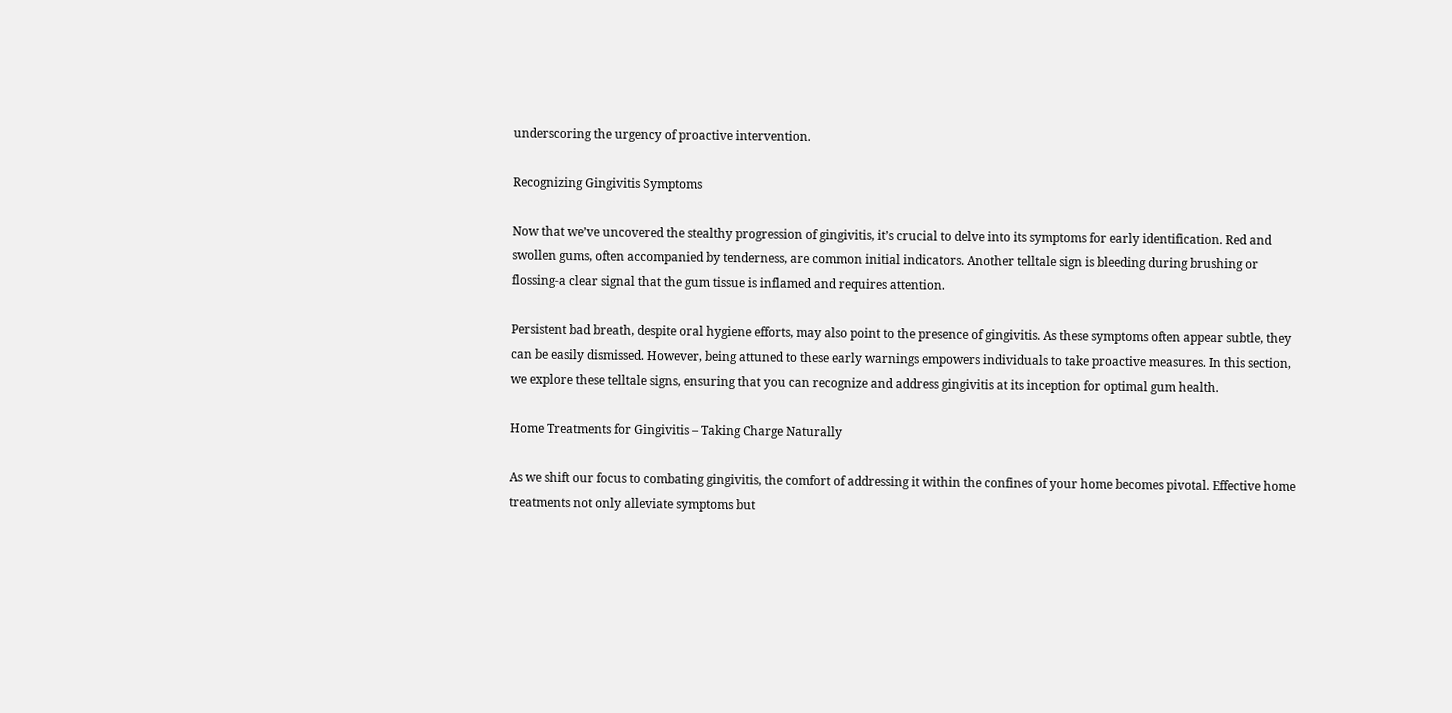underscoring the urgency of proactive intervention.

Recognizing Gingivitis Symptoms

Now that we’ve uncovered the stealthy progression of gingivitis, it’s crucial to delve into its symptoms for early identification. Red and swollen gums, often accompanied by tenderness, are common initial indicators. Another telltale sign is bleeding during brushing or flossing-a clear signal that the gum tissue is inflamed and requires attention.

Persistent bad breath, despite oral hygiene efforts, may also point to the presence of gingivitis. As these symptoms often appear subtle, they can be easily dismissed. However, being attuned to these early warnings empowers individuals to take proactive measures. In this section, we explore these telltale signs, ensuring that you can recognize and address gingivitis at its inception for optimal gum health.

Home Treatments for Gingivitis – Taking Charge Naturally

As we shift our focus to combating gingivitis, the comfort of addressing it within the confines of your home becomes pivotal. Effective home treatments not only alleviate symptoms but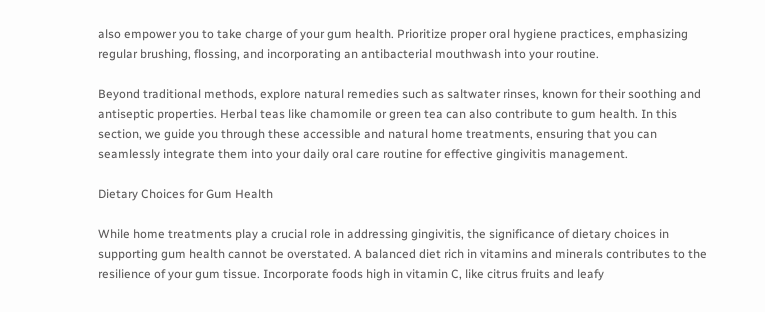also empower you to take charge of your gum health. Prioritize proper oral hygiene practices, emphasizing regular brushing, flossing, and incorporating an antibacterial mouthwash into your routine.

Beyond traditional methods, explore natural remedies such as saltwater rinses, known for their soothing and antiseptic properties. Herbal teas like chamomile or green tea can also contribute to gum health. In this section, we guide you through these accessible and natural home treatments, ensuring that you can seamlessly integrate them into your daily oral care routine for effective gingivitis management.

Dietary Choices for Gum Health

While home treatments play a crucial role in addressing gingivitis, the significance of dietary choices in supporting gum health cannot be overstated. A balanced diet rich in vitamins and minerals contributes to the resilience of your gum tissue. Incorporate foods high in vitamin C, like citrus fruits and leafy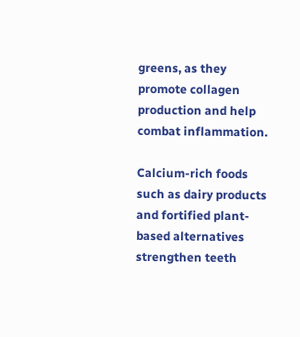greens, as they promote collagen production and help combat inflammation.

Calcium-rich foods such as dairy products and fortified plant-based alternatives strengthen teeth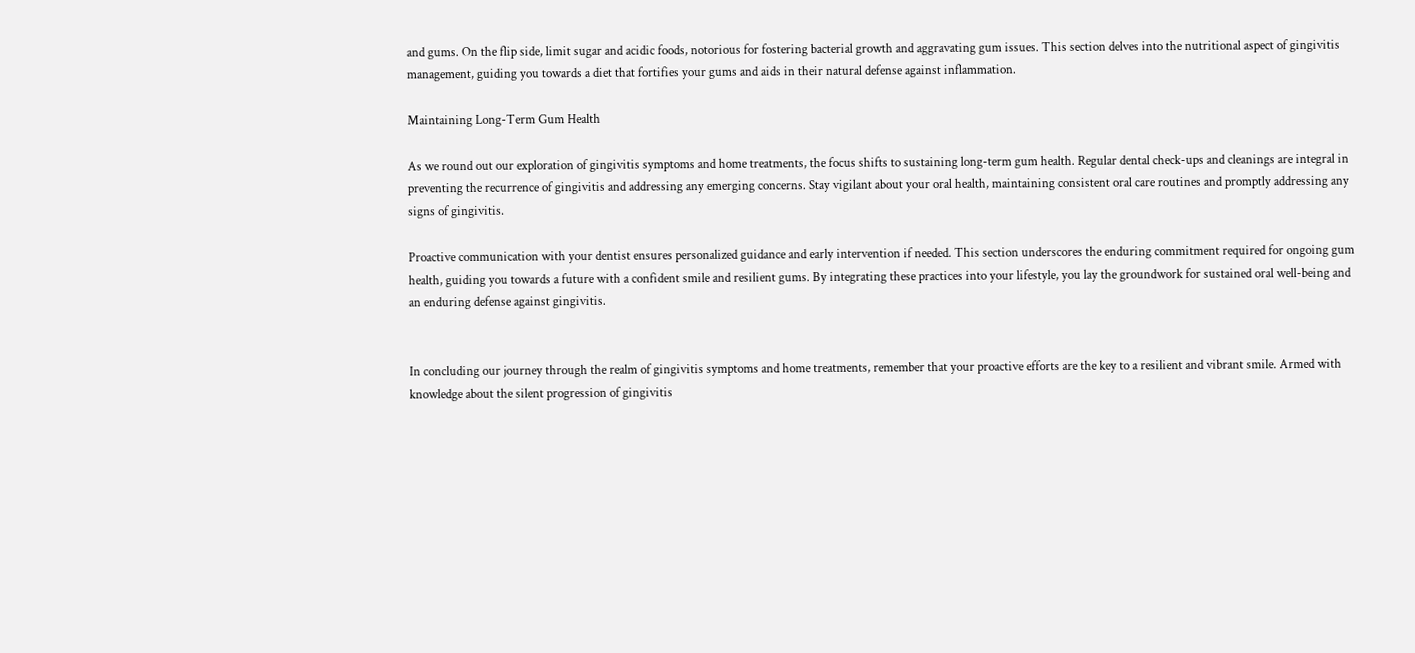and gums. On the flip side, limit sugar and acidic foods, notorious for fostering bacterial growth and aggravating gum issues. This section delves into the nutritional aspect of gingivitis management, guiding you towards a diet that fortifies your gums and aids in their natural defense against inflammation.

Maintaining Long-Term Gum Health

As we round out our exploration of gingivitis symptoms and home treatments, the focus shifts to sustaining long-term gum health. Regular dental check-ups and cleanings are integral in preventing the recurrence of gingivitis and addressing any emerging concerns. Stay vigilant about your oral health, maintaining consistent oral care routines and promptly addressing any signs of gingivitis.

Proactive communication with your dentist ensures personalized guidance and early intervention if needed. This section underscores the enduring commitment required for ongoing gum health, guiding you towards a future with a confident smile and resilient gums. By integrating these practices into your lifestyle, you lay the groundwork for sustained oral well-being and an enduring defense against gingivitis.


In concluding our journey through the realm of gingivitis symptoms and home treatments, remember that your proactive efforts are the key to a resilient and vibrant smile. Armed with knowledge about the silent progression of gingivitis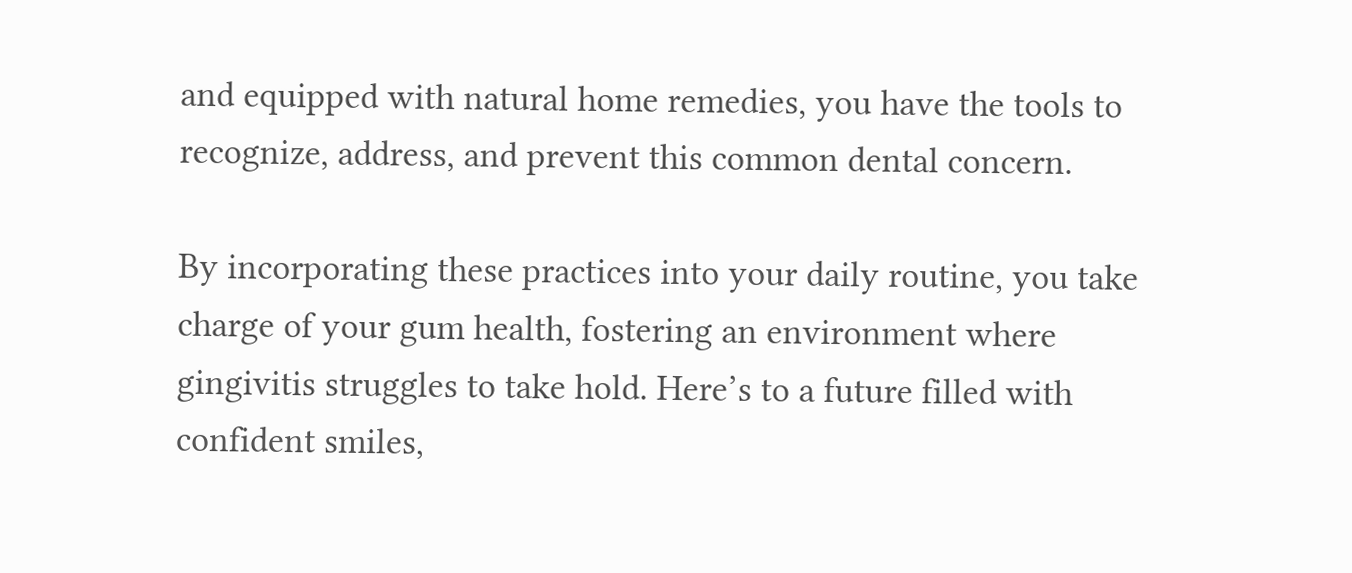and equipped with natural home remedies, you have the tools to recognize, address, and prevent this common dental concern.

By incorporating these practices into your daily routine, you take charge of your gum health, fostering an environment where gingivitis struggles to take hold. Here’s to a future filled with confident smiles,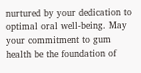nurtured by your dedication to optimal oral well-being. May your commitment to gum health be the foundation of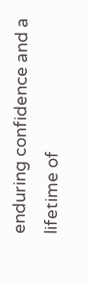enduring confidence and a lifetime of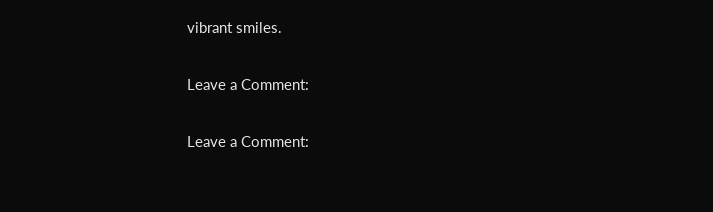vibrant smiles.

Leave a Comment:

Leave a Comment: